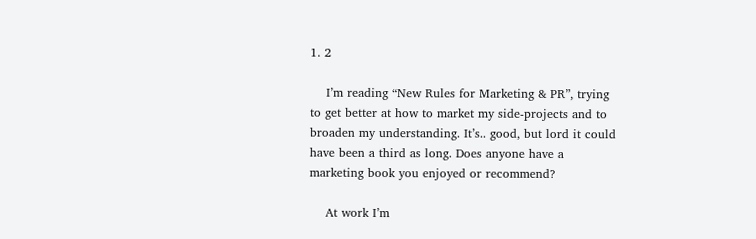1. 2

    I’m reading “New Rules for Marketing & PR”, trying to get better at how to market my side-projects and to broaden my understanding. It’s.. good, but lord it could have been a third as long. Does anyone have a marketing book you enjoyed or recommend?

    At work I’m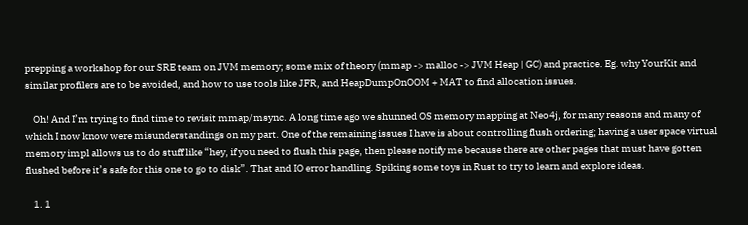prepping a workshop for our SRE team on JVM memory; some mix of theory (mmap -> malloc -> JVM Heap | GC) and practice. Eg. why YourKit and similar profilers are to be avoided, and how to use tools like JFR, and HeapDumpOnOOM + MAT to find allocation issues.

    Oh! And I’m trying to find time to revisit mmap/msync. A long time ago we shunned OS memory mapping at Neo4j, for many reasons and many of which I now know were misunderstandings on my part. One of the remaining issues I have is about controlling flush ordering; having a user space virtual memory impl allows us to do stuff like “hey, if you need to flush this page, then please notify me because there are other pages that must have gotten flushed before it’s safe for this one to go to disk”. That and IO error handling. Spiking some toys in Rust to try to learn and explore ideas.

    1. 1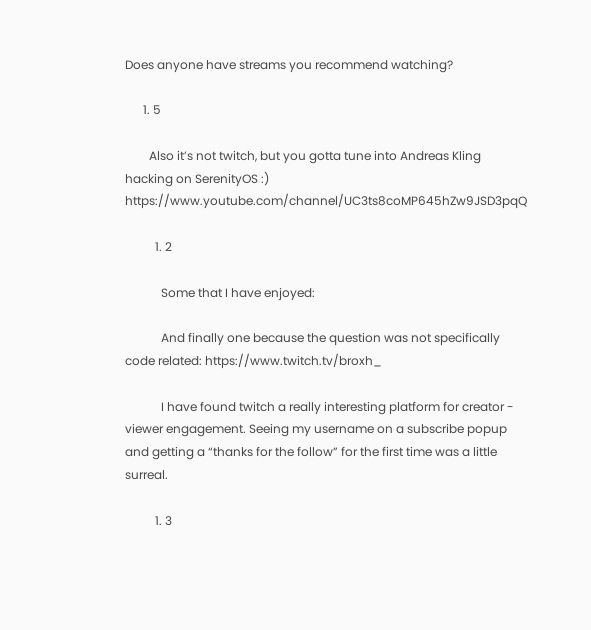Does anyone have streams you recommend watching?

      1. 5

        Also it’s not twitch, but you gotta tune into Andreas Kling hacking on SerenityOS :) https://www.youtube.com/channel/UC3ts8coMP645hZw9JSD3pqQ

          1. 2

            Some that I have enjoyed:

            And finally one because the question was not specifically code related: https://www.twitch.tv/broxh_

            I have found twitch a really interesting platform for creator - viewer engagement. Seeing my username on a subscribe popup and getting a “thanks for the follow” for the first time was a little surreal.

          1. 3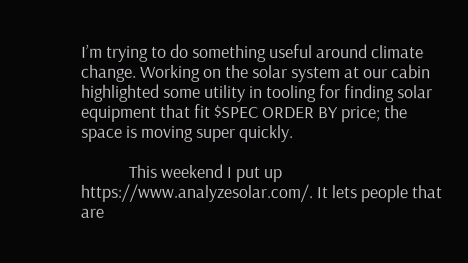I’m trying to do something useful around climate change. Working on the solar system at our cabin highlighted some utility in tooling for finding solar equipment that fit $SPEC ORDER BY price; the space is moving super quickly.

            This weekend I put up https://www.analyzesolar.com/. It lets people that are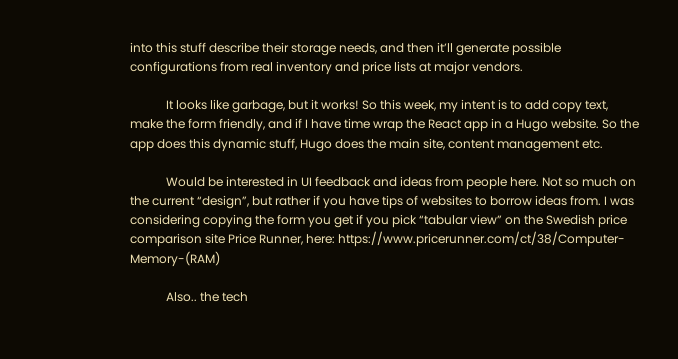into this stuff describe their storage needs, and then it’ll generate possible configurations from real inventory and price lists at major vendors.

            It looks like garbage, but it works! So this week, my intent is to add copy text, make the form friendly, and if I have time wrap the React app in a Hugo website. So the app does this dynamic stuff, Hugo does the main site, content management etc.

            Would be interested in UI feedback and ideas from people here. Not so much on the current “design”, but rather if you have tips of websites to borrow ideas from. I was considering copying the form you get if you pick “tabular view” on the Swedish price comparison site Price Runner, here: https://www.pricerunner.com/ct/38/Computer-Memory-(RAM)

            Also.. the tech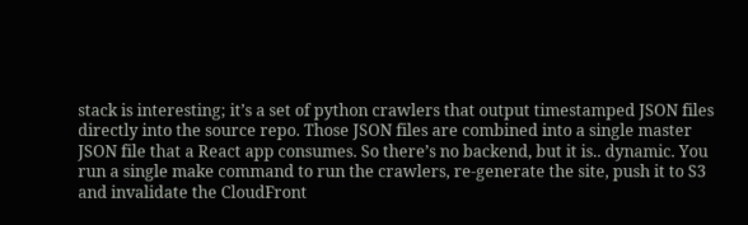stack is interesting; it’s a set of python crawlers that output timestamped JSON files directly into the source repo. Those JSON files are combined into a single master JSON file that a React app consumes. So there’s no backend, but it is.. dynamic. You run a single make command to run the crawlers, re-generate the site, push it to S3 and invalidate the CloudFront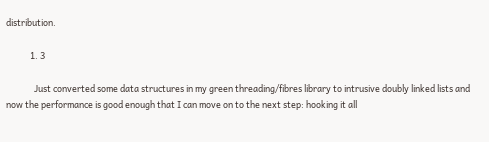distribution.

            1. 3

              Just converted some data structures in my green threading/fibres library to intrusive doubly linked lists and now the performance is good enough that I can move on to the next step: hooking it all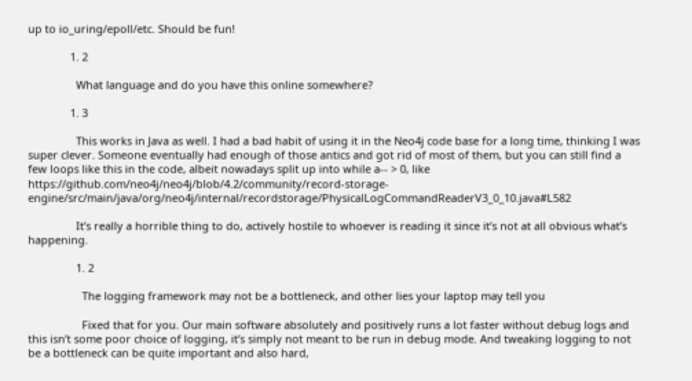up to io_uring/epoll/etc. Should be fun!

              1. 2

                What language and do you have this online somewhere?

              1. 3

                This works in Java as well. I had a bad habit of using it in the Neo4j code base for a long time, thinking I was super clever. Someone eventually had enough of those antics and got rid of most of them, but you can still find a few loops like this in the code, albeit nowadays split up into while a-- > 0, like https://github.com/neo4j/neo4j/blob/4.2/community/record-storage-engine/src/main/java/org/neo4j/internal/recordstorage/PhysicalLogCommandReaderV3_0_10.java#L582

                It’s really a horrible thing to do, actively hostile to whoever is reading it since it’s not at all obvious what’s happening.

                1. 2

                  The logging framework may not be a bottleneck, and other lies your laptop may tell you

                  Fixed that for you. Our main software absolutely and positively runs a lot faster without debug logs and this isn’t some poor choice of logging, it’s simply not meant to be run in debug mode. And tweaking logging to not be a bottleneck can be quite important and also hard,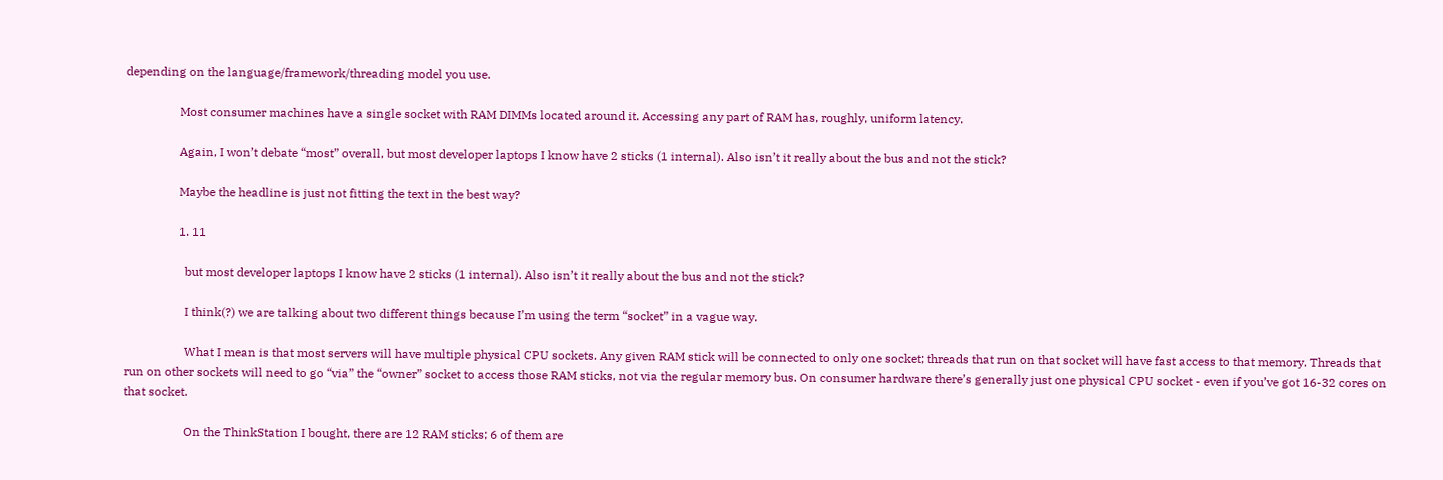depending on the language/framework/threading model you use.

                  Most consumer machines have a single socket with RAM DIMMs located around it. Accessing any part of RAM has, roughly, uniform latency.

                  Again, I won’t debate “most” overall, but most developer laptops I know have 2 sticks (1 internal). Also isn’t it really about the bus and not the stick?

                  Maybe the headline is just not fitting the text in the best way?

                  1. 11

                    but most developer laptops I know have 2 sticks (1 internal). Also isn’t it really about the bus and not the stick?

                    I think(?) we are talking about two different things because I’m using the term “socket” in a vague way.

                    What I mean is that most servers will have multiple physical CPU sockets. Any given RAM stick will be connected to only one socket; threads that run on that socket will have fast access to that memory. Threads that run on other sockets will need to go “via” the “owner” socket to access those RAM sticks, not via the regular memory bus. On consumer hardware there’s generally just one physical CPU socket - even if you’ve got 16-32 cores on that socket.

                    On the ThinkStation I bought, there are 12 RAM sticks; 6 of them are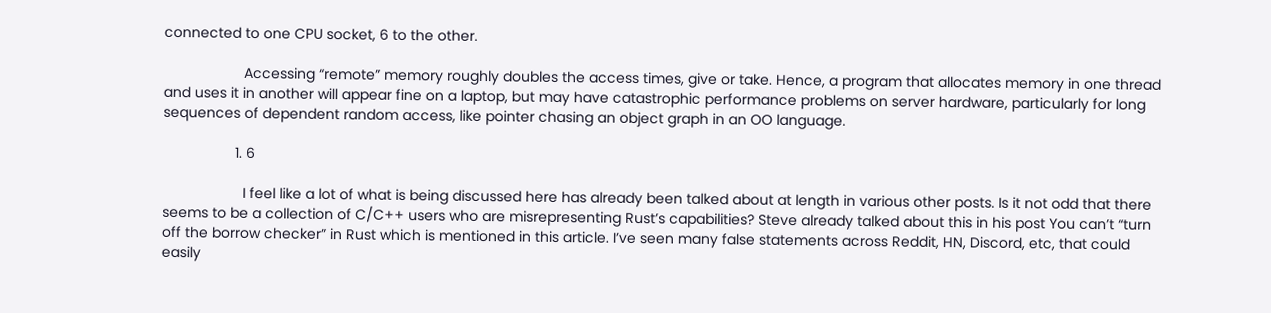connected to one CPU socket, 6 to the other.

                    Accessing “remote” memory roughly doubles the access times, give or take. Hence, a program that allocates memory in one thread and uses it in another will appear fine on a laptop, but may have catastrophic performance problems on server hardware, particularly for long sequences of dependent random access, like pointer chasing an object graph in an OO language.

                  1. 6

                    I feel like a lot of what is being discussed here has already been talked about at length in various other posts. Is it not odd that there seems to be a collection of C/C++ users who are misrepresenting Rust’s capabilities? Steve already talked about this in his post You can’t “turn off the borrow checker” in Rust which is mentioned in this article. I’ve seen many false statements across Reddit, HN, Discord, etc, that could easily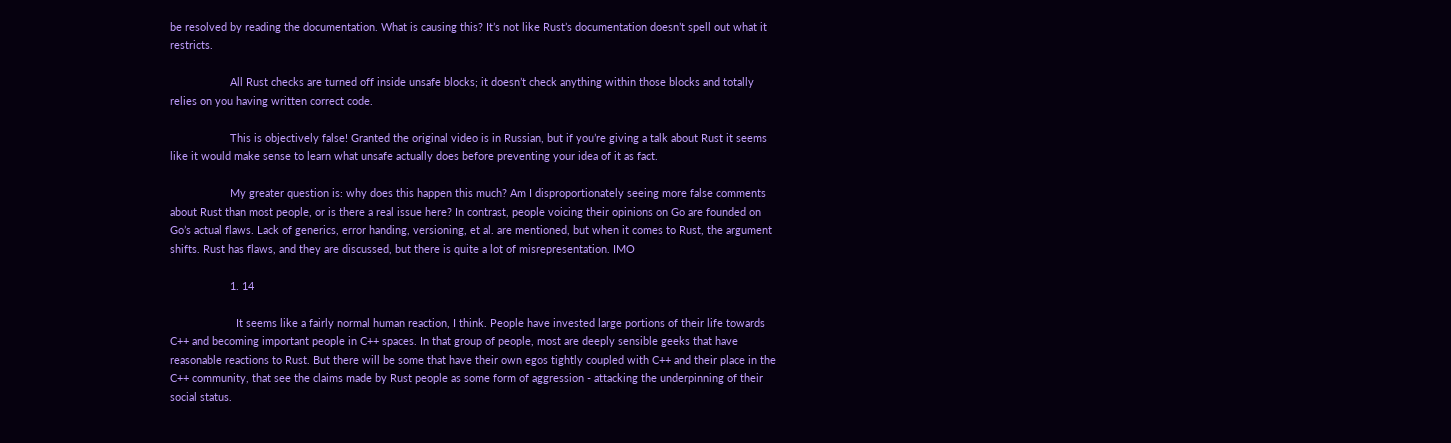be resolved by reading the documentation. What is causing this? It’s not like Rust’s documentation doesn’t spell out what it restricts.

                    All Rust checks are turned off inside unsafe blocks; it doesn’t check anything within those blocks and totally relies on you having written correct code.

                    This is objectively false! Granted the original video is in Russian, but if you’re giving a talk about Rust it seems like it would make sense to learn what unsafe actually does before preventing your idea of it as fact.

                    My greater question is: why does this happen this much? Am I disproportionately seeing more false comments about Rust than most people, or is there a real issue here? In contrast, people voicing their opinions on Go are founded on Go’s actual flaws. Lack of generics, error handing, versioning, et al. are mentioned, but when it comes to Rust, the argument shifts. Rust has flaws, and they are discussed, but there is quite a lot of misrepresentation. IMO

                    1. 14

                      It seems like a fairly normal human reaction, I think. People have invested large portions of their life towards C++ and becoming important people in C++ spaces. In that group of people, most are deeply sensible geeks that have reasonable reactions to Rust. But there will be some that have their own egos tightly coupled with C++ and their place in the C++ community, that see the claims made by Rust people as some form of aggression - attacking the underpinning of their social status.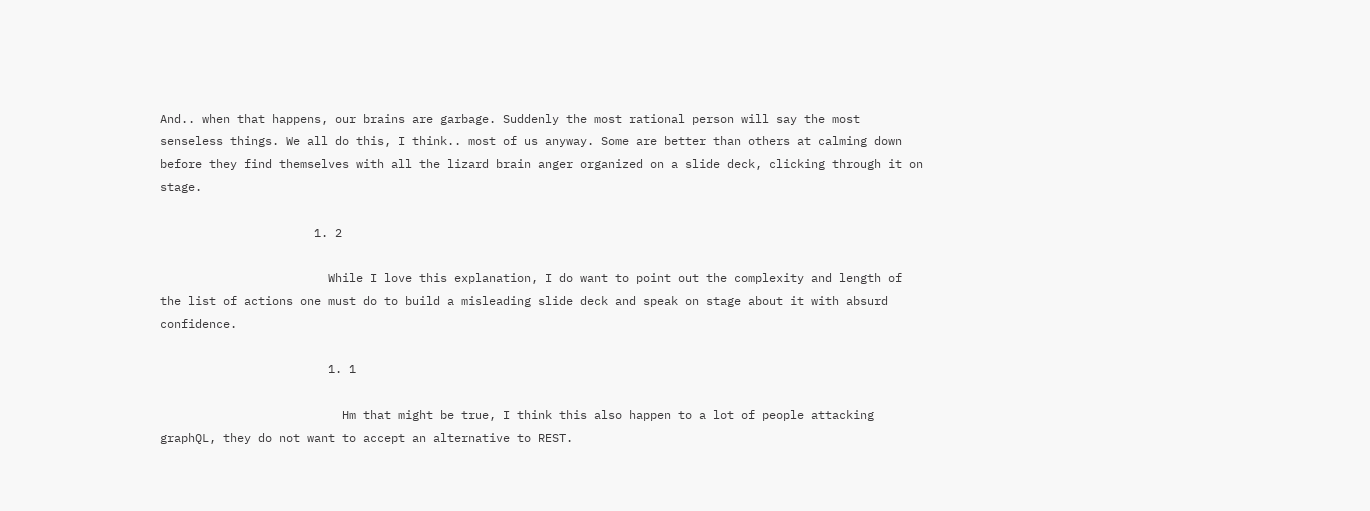And.. when that happens, our brains are garbage. Suddenly the most rational person will say the most senseless things. We all do this, I think.. most of us anyway. Some are better than others at calming down before they find themselves with all the lizard brain anger organized on a slide deck, clicking through it on stage.

                      1. 2

                        While I love this explanation, I do want to point out the complexity and length of the list of actions one must do to build a misleading slide deck and speak on stage about it with absurd confidence.

                        1. 1

                          Hm that might be true, I think this also happen to a lot of people attacking graphQL, they do not want to accept an alternative to REST.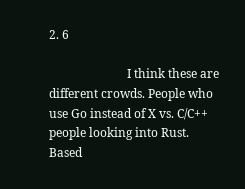2. 6

                          I think these are different crowds. People who use Go instead of X vs. C/C++ people looking into Rust. Based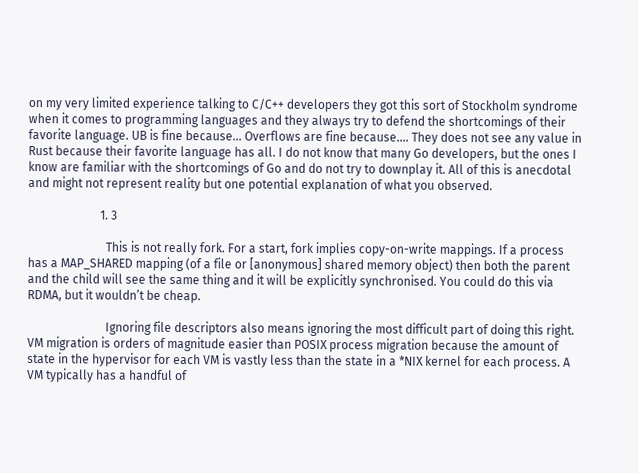on my very limited experience talking to C/C++ developers they got this sort of Stockholm syndrome when it comes to programming languages and they always try to defend the shortcomings of their favorite language. UB is fine because… Overflows are fine because…. They does not see any value in Rust because their favorite language has all. I do not know that many Go developers, but the ones I know are familiar with the shortcomings of Go and do not try to downplay it. All of this is anecdotal and might not represent reality but one potential explanation of what you observed.

                        1. 3

                          This is not really fork. For a start, fork implies copy-on-write mappings. If a process has a MAP_SHARED mapping (of a file or [anonymous] shared memory object) then both the parent and the child will see the same thing and it will be explicitly synchronised. You could do this via RDMA, but it wouldn’t be cheap.

                          Ignoring file descriptors also means ignoring the most difficult part of doing this right. VM migration is orders of magnitude easier than POSIX process migration because the amount of state in the hypervisor for each VM is vastly less than the state in a *NIX kernel for each process. A VM typically has a handful of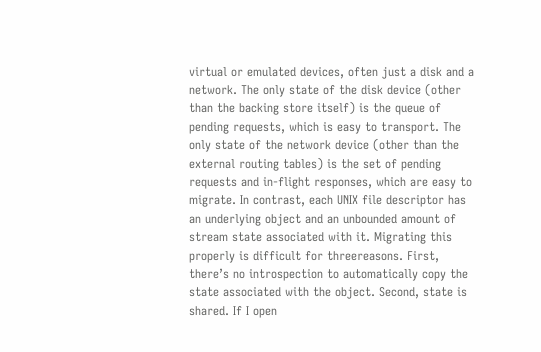virtual or emulated devices, often just a disk and a network. The only state of the disk device (other than the backing store itself) is the queue of pending requests, which is easy to transport. The only state of the network device (other than the external routing tables) is the set of pending requests and in-flight responses, which are easy to migrate. In contrast, each UNIX file descriptor has an underlying object and an unbounded amount of stream state associated with it. Migrating this properly is difficult for threereasons. First, there’s no introspection to automatically copy the state associated with the object. Second, state is shared. If I open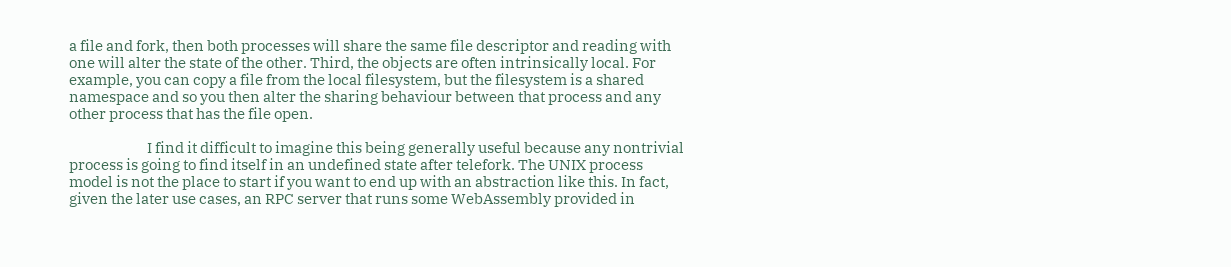a file and fork, then both processes will share the same file descriptor and reading with one will alter the state of the other. Third, the objects are often intrinsically local. For example, you can copy a file from the local filesystem, but the filesystem is a shared namespace and so you then alter the sharing behaviour between that process and any other process that has the file open.

                          I find it difficult to imagine this being generally useful because any nontrivial process is going to find itself in an undefined state after telefork. The UNIX process model is not the place to start if you want to end up with an abstraction like this. In fact, given the later use cases, an RPC server that runs some WebAssembly provided in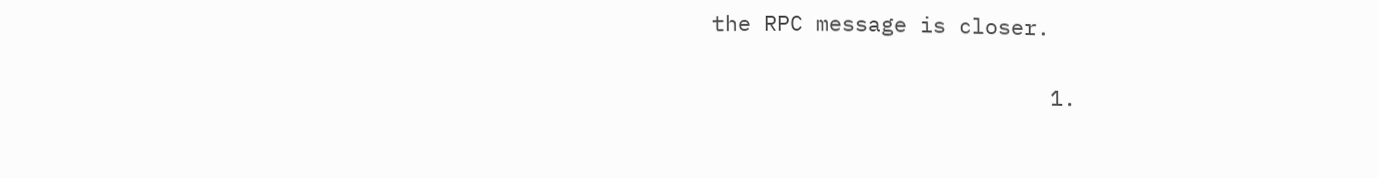the RPC message is closer.

                          1.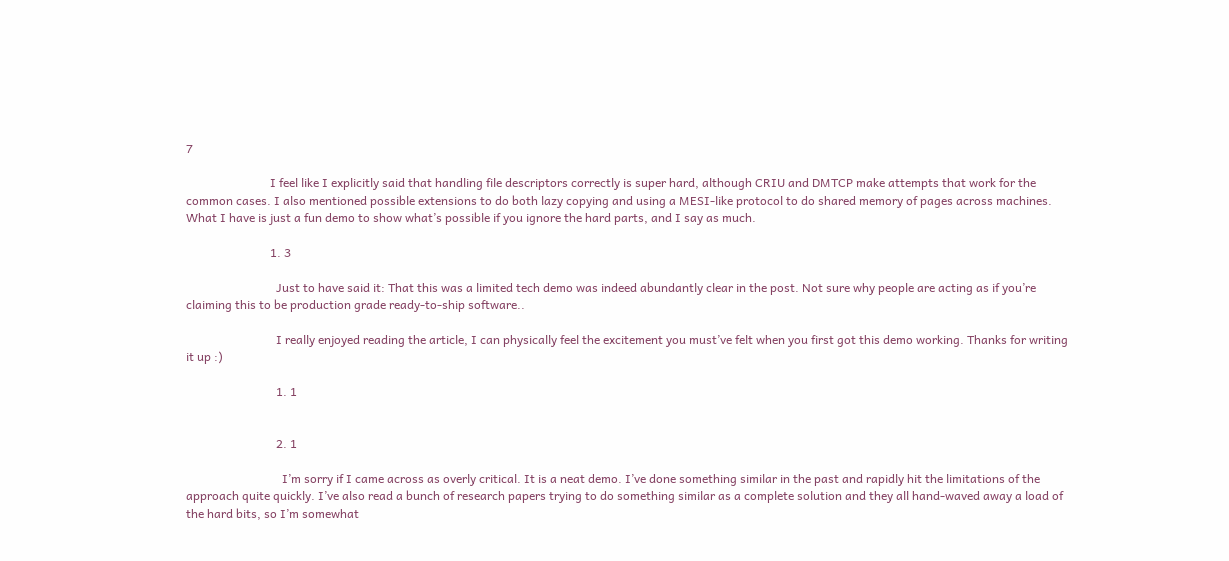7

                            I feel like I explicitly said that handling file descriptors correctly is super hard, although CRIU and DMTCP make attempts that work for the common cases. I also mentioned possible extensions to do both lazy copying and using a MESI-like protocol to do shared memory of pages across machines. What I have is just a fun demo to show what’s possible if you ignore the hard parts, and I say as much.

                            1. 3

                              Just to have said it: That this was a limited tech demo was indeed abundantly clear in the post. Not sure why people are acting as if you’re claiming this to be production grade ready-to-ship software..

                              I really enjoyed reading the article, I can physically feel the excitement you must’ve felt when you first got this demo working. Thanks for writing it up :)

                              1. 1


                              2. 1

                                I’m sorry if I came across as overly critical. It is a neat demo. I’ve done something similar in the past and rapidly hit the limitations of the approach quite quickly. I’ve also read a bunch of research papers trying to do something similar as a complete solution and they all hand-waved away a load of the hard bits, so I’m somewhat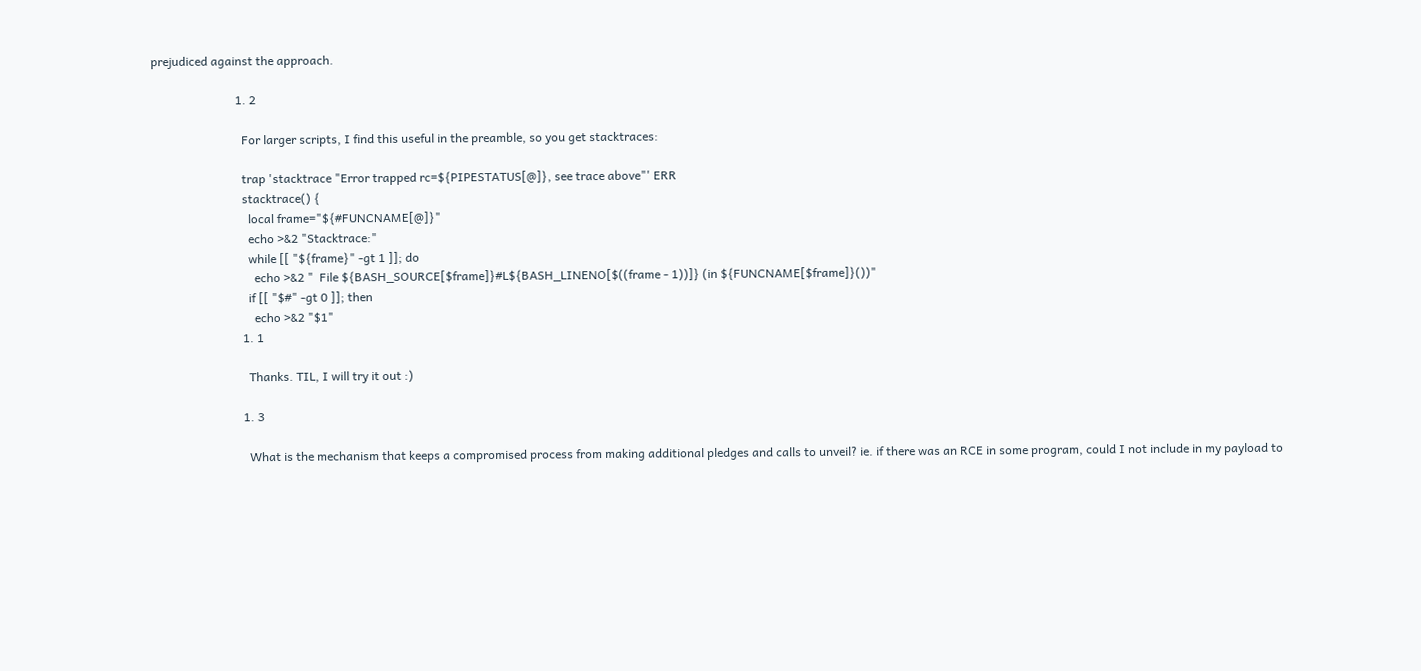prejudiced against the approach.

                            1. 2

                              For larger scripts, I find this useful in the preamble, so you get stacktraces:

                              trap 'stacktrace "Error trapped rc=${PIPESTATUS[@]}, see trace above"' ERR
                              stacktrace() {
                                local frame="${#FUNCNAME[@]}"
                                echo >&2 "Stacktrace:"
                                while [[ "${frame}" -gt 1 ]]; do
                                  echo >&2 "  File ${BASH_SOURCE[$frame]}#L${BASH_LINENO[$((frame - 1))]} (in ${FUNCNAME[$frame]}())"
                                if [[ "$#" -gt 0 ]]; then
                                  echo >&2 "$1"
                              1. 1

                                Thanks. TIL, I will try it out :)

                              1. 3

                                What is the mechanism that keeps a compromised process from making additional pledges and calls to unveil? ie. if there was an RCE in some program, could I not include in my payload to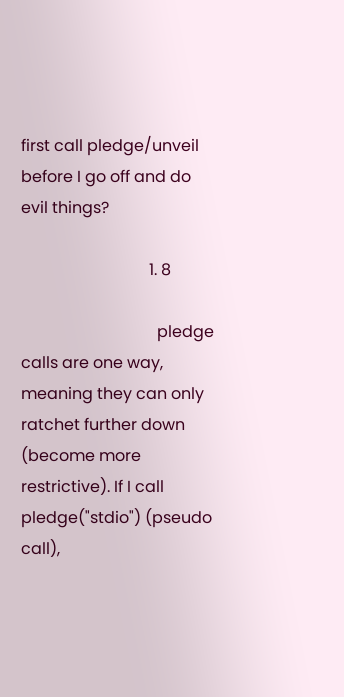first call pledge/unveil before I go off and do evil things?

                                1. 8

                                  pledge calls are one way, meaning they can only ratchet further down (become more restrictive). If I call pledge("stdio") (pseudo call),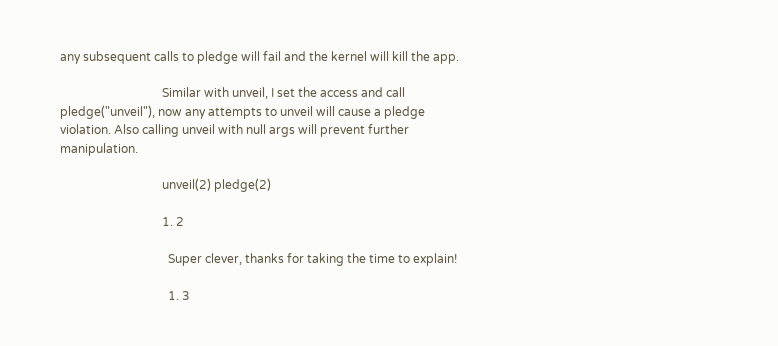any subsequent calls to pledge will fail and the kernel will kill the app.

                                  Similar with unveil, I set the access and call pledge("unveil"), now any attempts to unveil will cause a pledge violation. Also calling unveil with null args will prevent further manipulation.

                                  unveil(2) pledge(2)

                                  1. 2

                                    Super clever, thanks for taking the time to explain!

                                    1. 3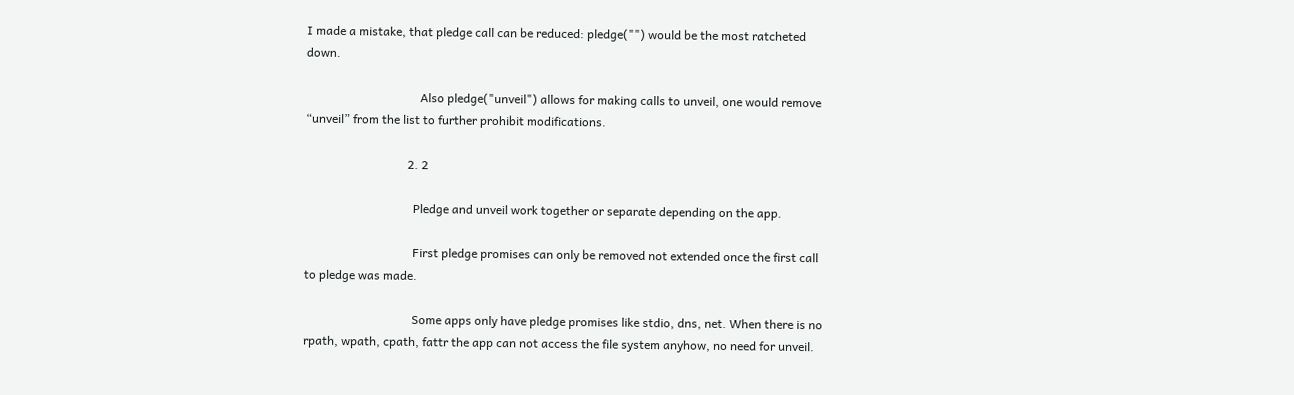I made a mistake, that pledge call can be reduced: pledge("") would be the most ratcheted down.

                                      Also pledge("unveil") allows for making calls to unveil, one would remove “unveil” from the list to further prohibit modifications.

                                  2. 2

                                    Pledge and unveil work together or separate depending on the app.

                                    First pledge promises can only be removed not extended once the first call to pledge was made.

                                    Some apps only have pledge promises like stdio, dns, net. When there is no rpath, wpath, cpath, fattr the app can not access the file system anyhow, no need for unveil.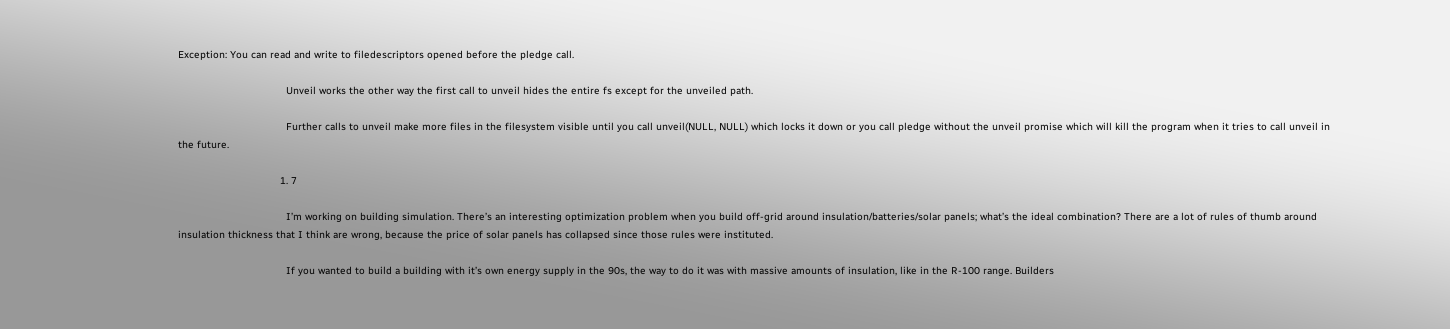Exception: You can read and write to filedescriptors opened before the pledge call.

                                    Unveil works the other way the first call to unveil hides the entire fs except for the unveiled path.

                                    Further calls to unveil make more files in the filesystem visible until you call unveil(NULL, NULL) which locks it down or you call pledge without the unveil promise which will kill the program when it tries to call unveil in the future.

                                  1. 7

                                    I’m working on building simulation. There’s an interesting optimization problem when you build off-grid around insulation/batteries/solar panels; what’s the ideal combination? There are a lot of rules of thumb around insulation thickness that I think are wrong, because the price of solar panels has collapsed since those rules were instituted.

                                    If you wanted to build a building with it’s own energy supply in the 90s, the way to do it was with massive amounts of insulation, like in the R-100 range. Builders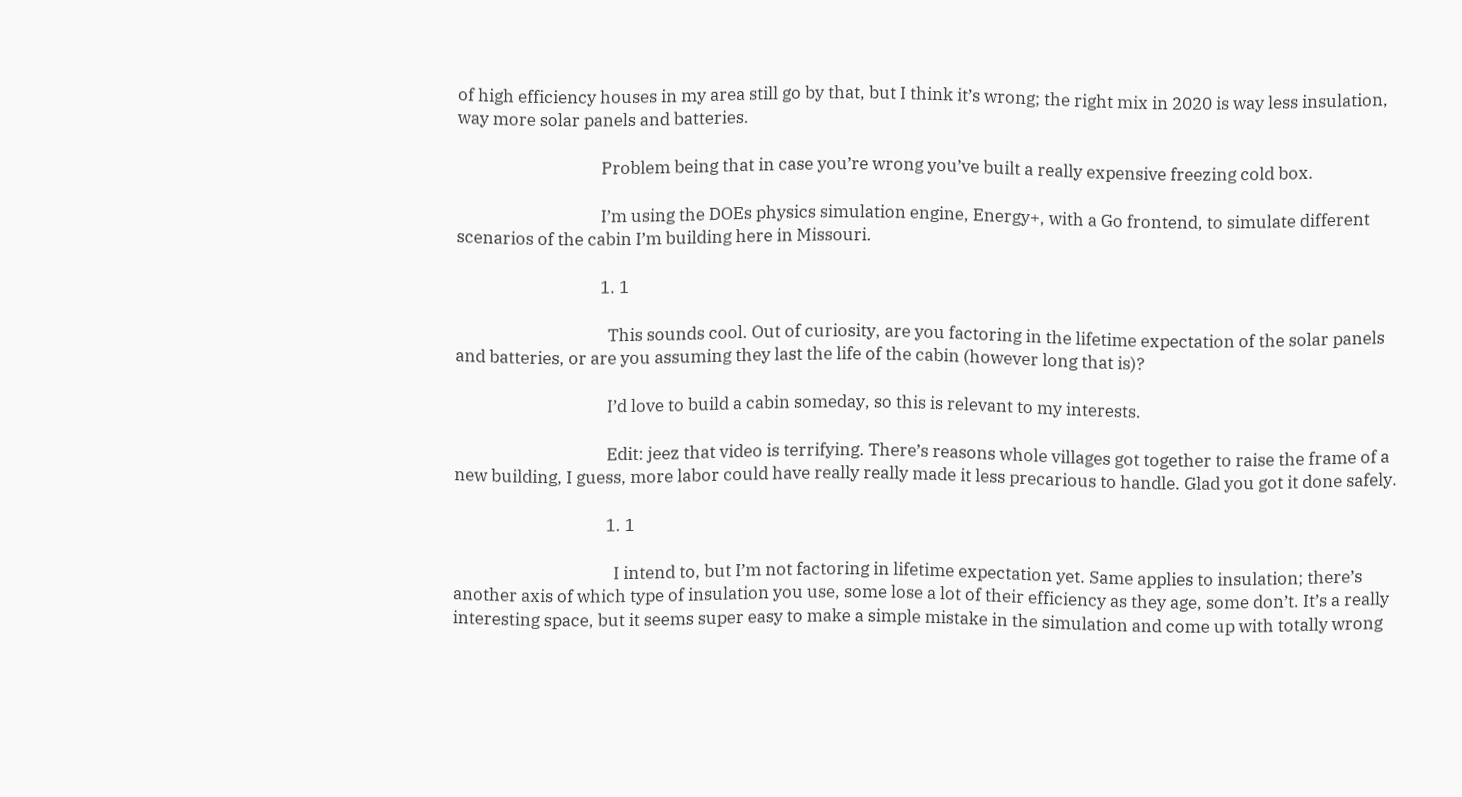of high efficiency houses in my area still go by that, but I think it’s wrong; the right mix in 2020 is way less insulation, way more solar panels and batteries.

                                    Problem being that in case you’re wrong you’ve built a really expensive freezing cold box.

                                    I’m using the DOEs physics simulation engine, Energy+, with a Go frontend, to simulate different scenarios of the cabin I’m building here in Missouri.

                                    1. 1

                                      This sounds cool. Out of curiosity, are you factoring in the lifetime expectation of the solar panels and batteries, or are you assuming they last the life of the cabin (however long that is)?

                                      I’d love to build a cabin someday, so this is relevant to my interests.

                                      Edit: jeez that video is terrifying. There’s reasons whole villages got together to raise the frame of a new building, I guess, more labor could have really really made it less precarious to handle. Glad you got it done safely.

                                      1. 1

                                        I intend to, but I’m not factoring in lifetime expectation yet. Same applies to insulation; there’s another axis of which type of insulation you use, some lose a lot of their efficiency as they age, some don’t. It’s a really interesting space, but it seems super easy to make a simple mistake in the simulation and come up with totally wrong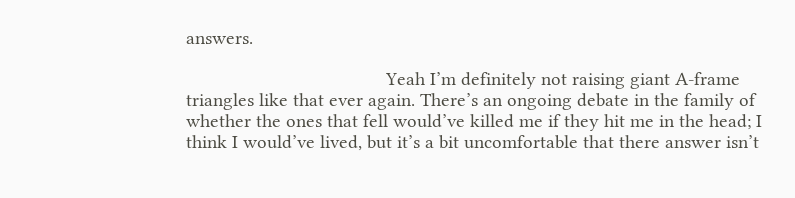answers.

                                        Yeah I’m definitely not raising giant A-frame triangles like that ever again. There’s an ongoing debate in the family of whether the ones that fell would’ve killed me if they hit me in the head; I think I would’ve lived, but it’s a bit uncomfortable that there answer isn’t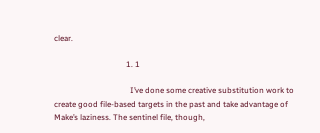clear.

                                    1. 1

                                      I’ve done some creative substitution work to create good file-based targets in the past and take advantage of Make’s laziness. The sentinel file, though,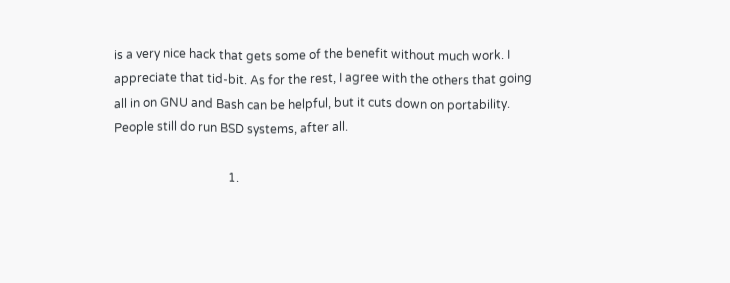is a very nice hack that gets some of the benefit without much work. I appreciate that tid-bit. As for the rest, I agree with the others that going all in on GNU and Bash can be helpful, but it cuts down on portability. People still do run BSD systems, after all.

                                      1.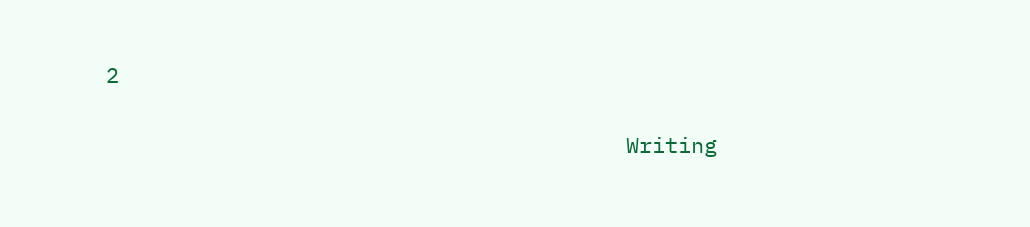2

                                        Writing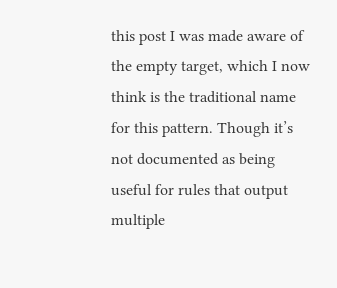this post I was made aware of the empty target, which I now think is the traditional name for this pattern. Though it’s not documented as being useful for rules that output multiple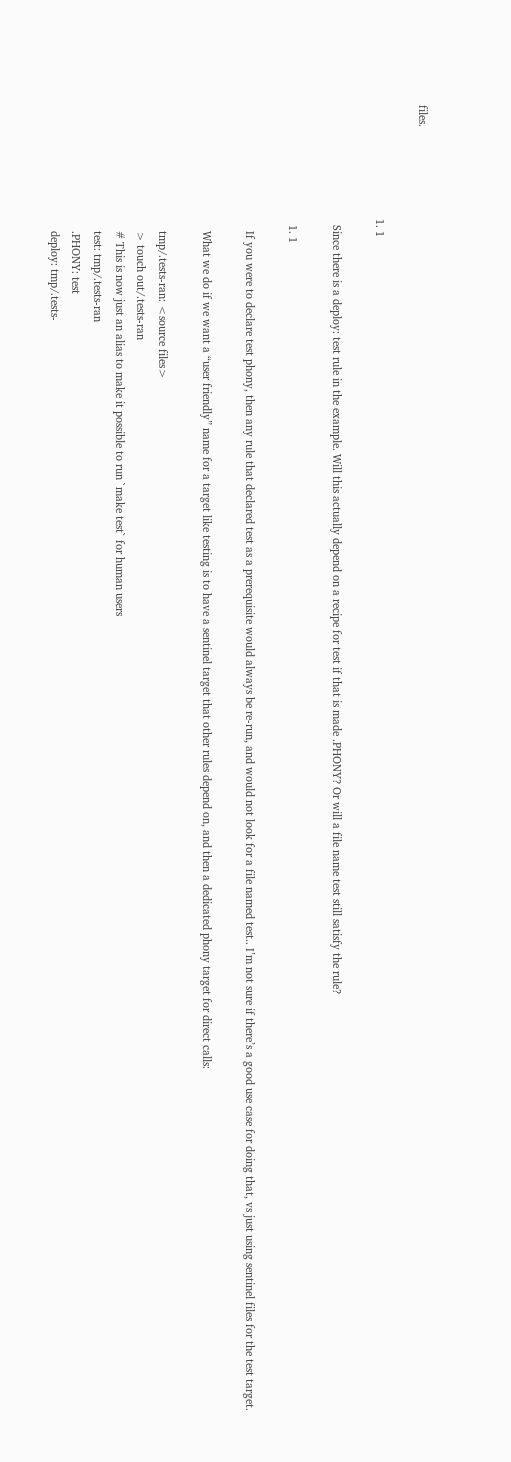files.

                                      1. 1

                                        Since there is a deploy: test rule in the example. Will this actually depend on a recipe for test if that is made .PHONY? Or will a file name test still satisfy the rule?

                                        1. 1

                                          If you were to declare test phony, then any rule that declared test as a prerequisite would always be re-run, and would not look for a file named test.. I’m not sure if there’s a good use case for doing that, vs just using sentinel files for the test target.

                                          What we do if we want a “user friendly” name for a target like testing is to have a sentinel target that other rules depend on, and then a dedicated phony target for direct calls:

                                          tmp/.tests-ran: <source files>
                                          > touch out/.tests-ran
                                          # This is now just an alias to make it possible to run `make test` for human users
                                          test: tmp/.tests-ran
                                          .PHONY: test
                                          deploy: tmp/.tests-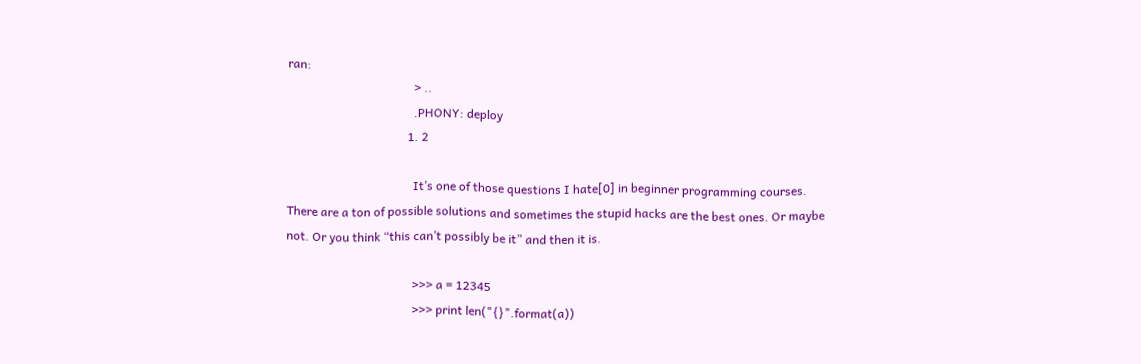ran:
                                          > ..
                                          .PHONY: deploy
                                        1. 2

                                          It’s one of those questions I hate[0] in beginner programming courses. There are a ton of possible solutions and sometimes the stupid hacks are the best ones. Or maybe not. Or you think “this can’t possibly be it” and then it is.

                                          >>> a = 12345
                                          >>> print len("{}".format(a))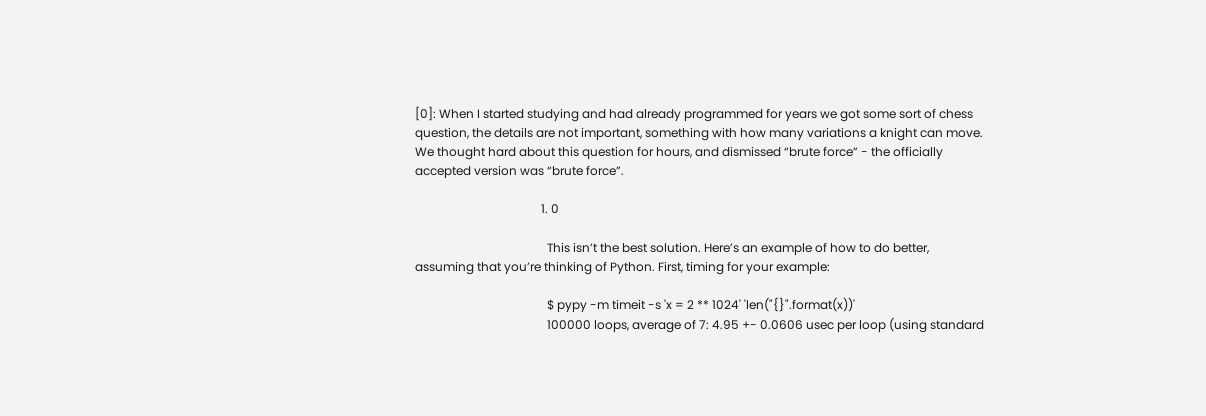[0]: When I started studying and had already programmed for years we got some sort of chess question, the details are not important, something with how many variations a knight can move. We thought hard about this question for hours, and dismissed “brute force” - the officially accepted version was “brute force”.

                                          1. 0

                                            This isn’t the best solution. Here’s an example of how to do better, assuming that you’re thinking of Python. First, timing for your example:

                                            $ pypy -m timeit -s 'x = 2 ** 1024' 'len("{}".format(x))'
                                            100000 loops, average of 7: 4.95 +- 0.0606 usec per loop (using standard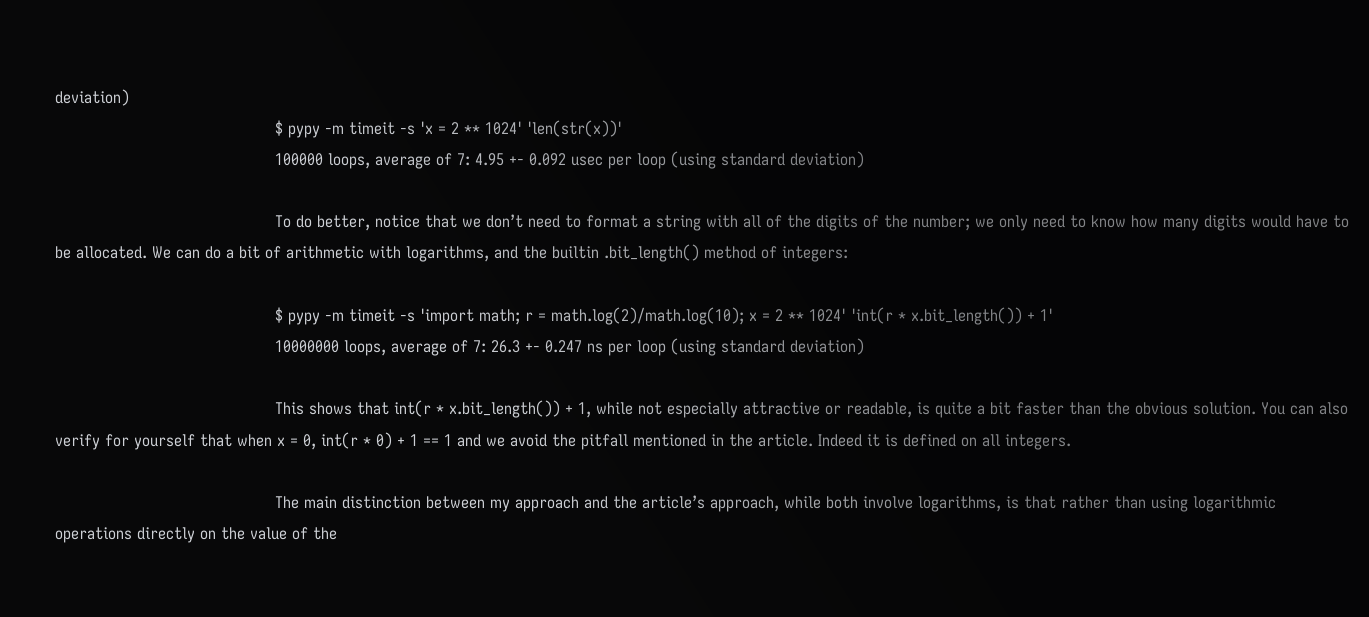deviation)
                                            $ pypy -m timeit -s 'x = 2 ** 1024' 'len(str(x))'
                                            100000 loops, average of 7: 4.95 +- 0.092 usec per loop (using standard deviation)

                                            To do better, notice that we don’t need to format a string with all of the digits of the number; we only need to know how many digits would have to be allocated. We can do a bit of arithmetic with logarithms, and the builtin .bit_length() method of integers:

                                            $ pypy -m timeit -s 'import math; r = math.log(2)/math.log(10); x = 2 ** 1024' 'int(r * x.bit_length()) + 1'
                                            10000000 loops, average of 7: 26.3 +- 0.247 ns per loop (using standard deviation)

                                            This shows that int(r * x.bit_length()) + 1, while not especially attractive or readable, is quite a bit faster than the obvious solution. You can also verify for yourself that when x = 0, int(r * 0) + 1 == 1 and we avoid the pitfall mentioned in the article. Indeed it is defined on all integers.

                                            The main distinction between my approach and the article’s approach, while both involve logarithms, is that rather than using logarithmic operations directly on the value of the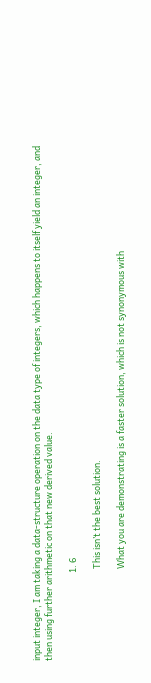input integer, I am taking a data-structure operation on the data type of integers, which happens to itself yield an integer, and then using further arithmetic on that new derived value.

                                            1. 6

                                              This isn’t the best solution.

                                              What you are demonstrating is a faster solution, which is not synonymous with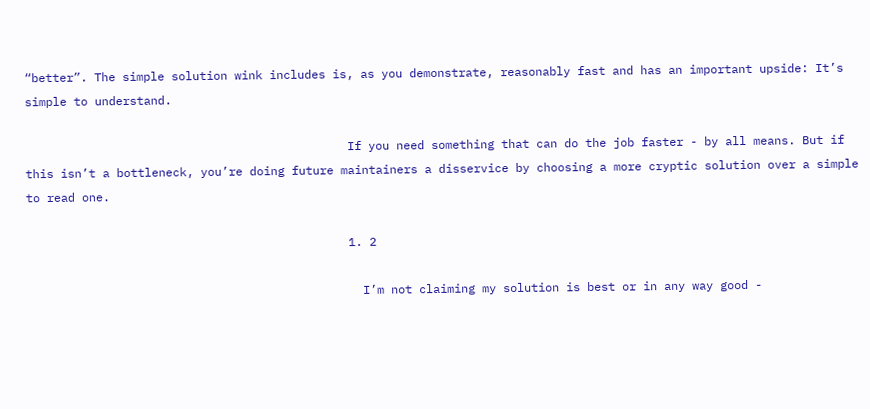“better”. The simple solution wink includes is, as you demonstrate, reasonably fast and has an important upside: It’s simple to understand.

                                              If you need something that can do the job faster - by all means. But if this isn’t a bottleneck, you’re doing future maintainers a disservice by choosing a more cryptic solution over a simple to read one.

                                              1. 2

                                                I’m not claiming my solution is best or in any way good -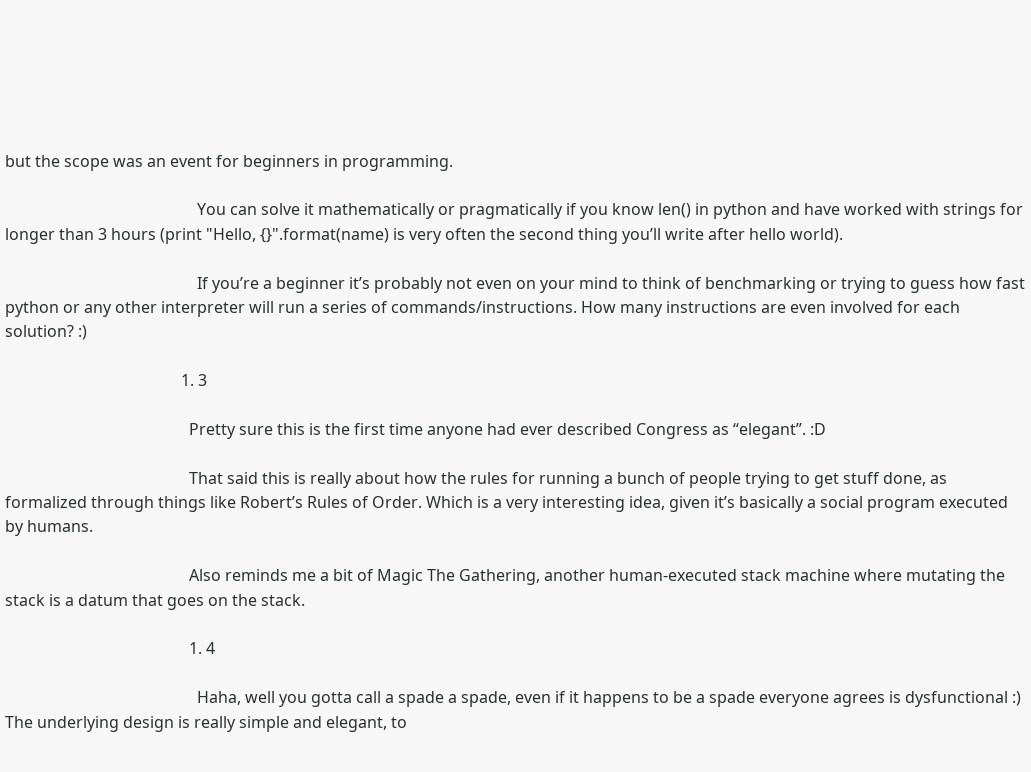but the scope was an event for beginners in programming.

                                                You can solve it mathematically or pragmatically if you know len() in python and have worked with strings for longer than 3 hours (print "Hello, {}".format(name) is very often the second thing you’ll write after hello world).

                                                If you’re a beginner it’s probably not even on your mind to think of benchmarking or trying to guess how fast python or any other interpreter will run a series of commands/instructions. How many instructions are even involved for each solution? :)

                                            1. 3

                                              Pretty sure this is the first time anyone had ever described Congress as “elegant”. :D

                                              That said this is really about how the rules for running a bunch of people trying to get stuff done, as formalized through things like Robert’s Rules of Order. Which is a very interesting idea, given it’s basically a social program executed by humans.

                                              Also reminds me a bit of Magic The Gathering, another human-executed stack machine where mutating the stack is a datum that goes on the stack.

                                              1. 4

                                                Haha, well you gotta call a spade a spade, even if it happens to be a spade everyone agrees is dysfunctional :) The underlying design is really simple and elegant, to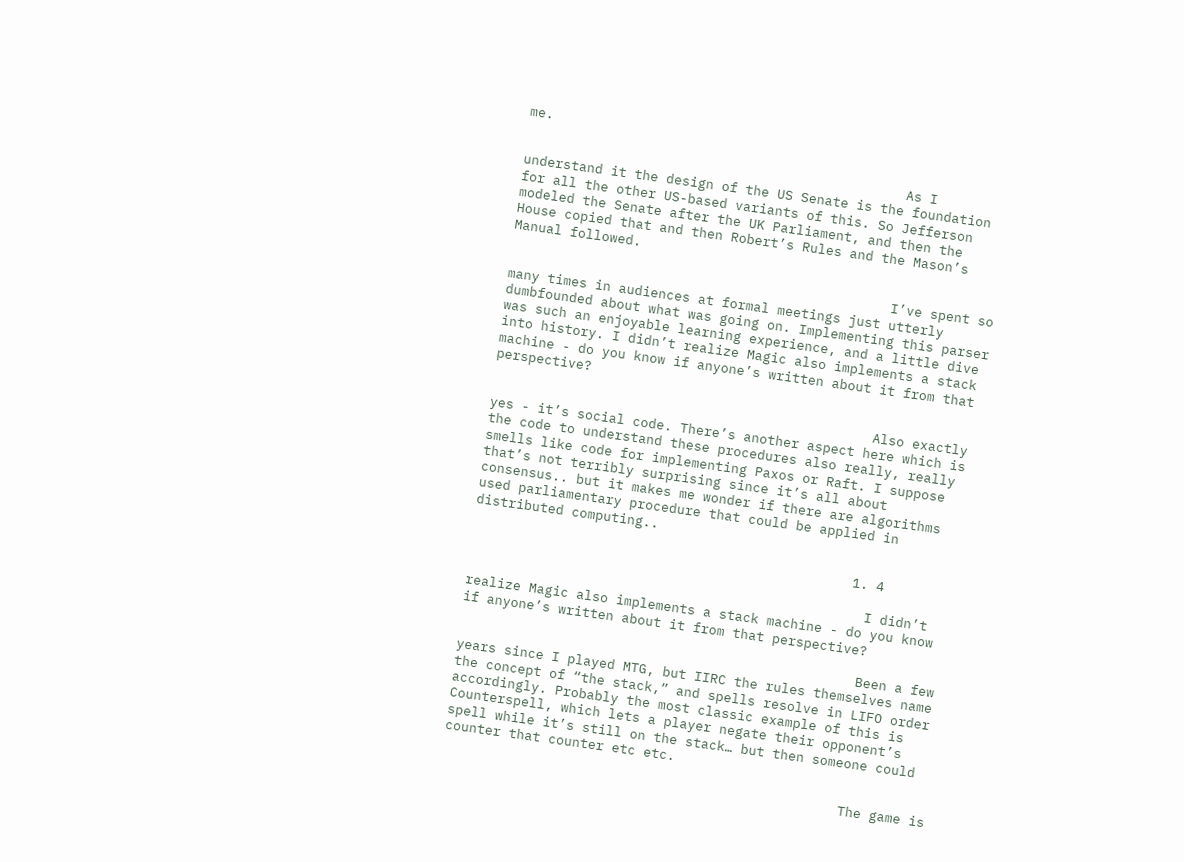me.

                                                As I understand it the design of the US Senate is the foundation for all the other US-based variants of this. So Jefferson modeled the Senate after the UK Parliament, and then the House copied that and then Robert’s Rules and the Mason’s Manual followed.

                                                I’ve spent so many times in audiences at formal meetings just utterly dumbfounded about what was going on. Implementing this parser was such an enjoyable learning experience, and a little dive into history. I didn’t realize Magic also implements a stack machine - do you know if anyone’s written about it from that perspective?

                                                Also exactly yes - it’s social code. There’s another aspect here which is the code to understand these procedures also really, really smells like code for implementing Paxos or Raft. I suppose that’s not terribly surprising since it’s all about consensus.. but it makes me wonder if there are algorithms used parliamentary procedure that could be applied in distributed computing..

                                                1. 4

                                                  I didn’t realize Magic also implements a stack machine - do you know if anyone’s written about it from that perspective?

                                                  Been a few years since I played MTG, but IIRC the rules themselves name the concept of “the stack,” and spells resolve in LIFO order accordingly. Probably the most classic example of this is Counterspell, which lets a player negate their opponent’s spell while it’s still on the stack… but then someone could counter that counter etc etc.

                                                  The game is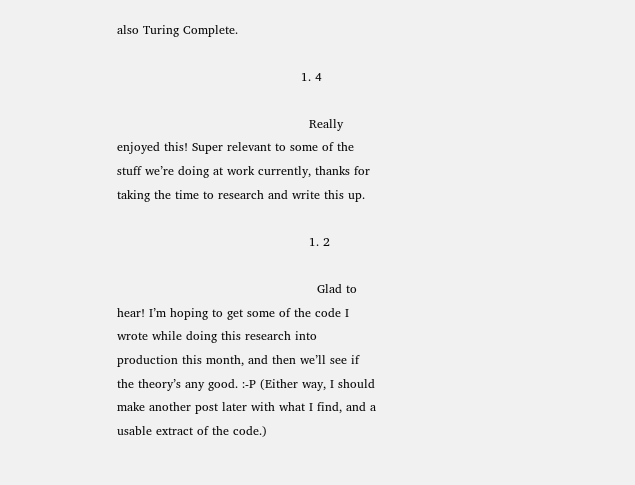also Turing Complete.

                                              1. 4

                                                Really enjoyed this! Super relevant to some of the stuff we’re doing at work currently, thanks for taking the time to research and write this up.

                                                1. 2

                                                  Glad to hear! I’m hoping to get some of the code I wrote while doing this research into production this month, and then we’ll see if the theory’s any good. :-P (Either way, I should make another post later with what I find, and a usable extract of the code.)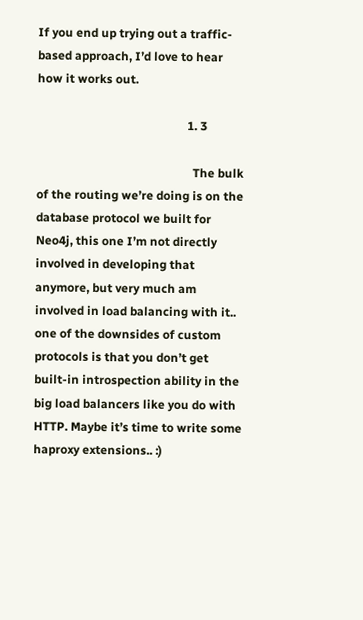If you end up trying out a traffic-based approach, I’d love to hear how it works out.

                                                  1. 3

                                                    The bulk of the routing we’re doing is on the database protocol we built for Neo4j, this one I’m not directly involved in developing that anymore, but very much am involved in load balancing with it.. one of the downsides of custom protocols is that you don’t get built-in introspection ability in the big load balancers like you do with HTTP. Maybe it’s time to write some haproxy extensions.. :)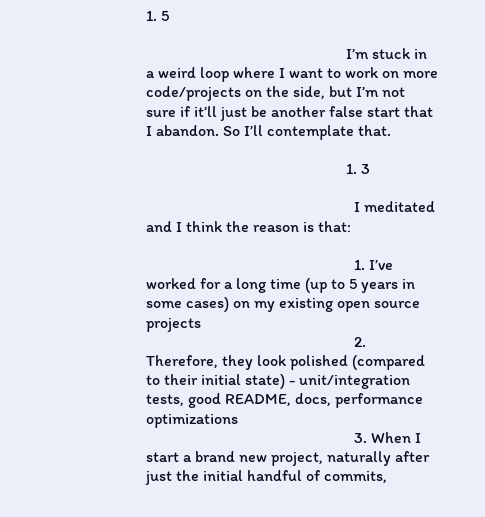1. 5

                                                  I’m stuck in a weird loop where I want to work on more code/projects on the side, but I’m not sure if it’ll just be another false start that I abandon. So I’ll contemplate that.

                                                  1. 3

                                                    I meditated and I think the reason is that:

                                                    1. I’ve worked for a long time (up to 5 years in some cases) on my existing open source projects
                                                    2. Therefore, they look polished (compared to their initial state) - unit/integration tests, good README, docs, performance optimizations
                                                    3. When I start a brand new project, naturally after just the initial handful of commits,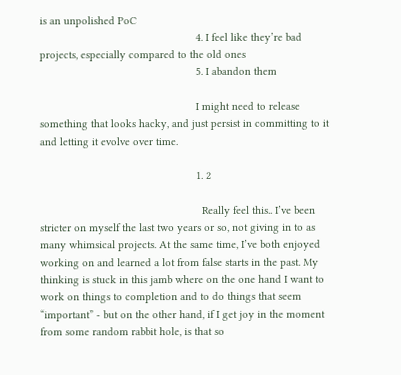is an unpolished PoC
                                                    4. I feel like they’re bad projects, especially compared to the old ones
                                                    5. I abandon them

                                                    I might need to release something that looks hacky, and just persist in committing to it and letting it evolve over time.

                                                    1. 2

                                                      Really feel this.. I’ve been stricter on myself the last two years or so, not giving in to as many whimsical projects. At the same time, I’ve both enjoyed working on and learned a lot from false starts in the past. My thinking is stuck in this jamb where on the one hand I want to work on things to completion and to do things that seem “important” - but on the other hand, if I get joy in the moment from some random rabbit hole, is that so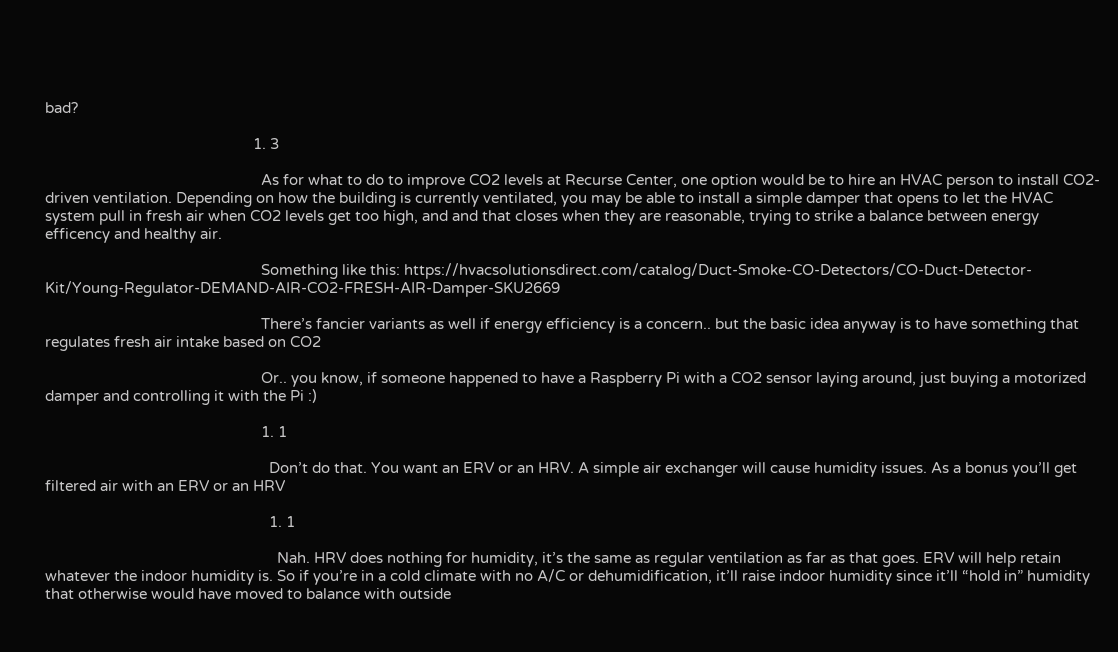bad?

                                                    1. 3

                                                      As for what to do to improve CO2 levels at Recurse Center, one option would be to hire an HVAC person to install CO2-driven ventilation. Depending on how the building is currently ventilated, you may be able to install a simple damper that opens to let the HVAC system pull in fresh air when CO2 levels get too high, and and that closes when they are reasonable, trying to strike a balance between energy efficency and healthy air.

                                                      Something like this: https://hvacsolutionsdirect.com/catalog/Duct-Smoke-CO-Detectors/CO-Duct-Detector-Kit/Young-Regulator-DEMAND-AIR-CO2-FRESH-AIR-Damper-SKU2669

                                                      There’s fancier variants as well if energy efficiency is a concern.. but the basic idea anyway is to have something that regulates fresh air intake based on CO2

                                                      Or.. you know, if someone happened to have a Raspberry Pi with a CO2 sensor laying around, just buying a motorized damper and controlling it with the Pi :)

                                                      1. 1

                                                        Don’t do that. You want an ERV or an HRV. A simple air exchanger will cause humidity issues. As a bonus you’ll get filtered air with an ERV or an HRV

                                                        1. 1

                                                          Nah. HRV does nothing for humidity, it’s the same as regular ventilation as far as that goes. ERV will help retain whatever the indoor humidity is. So if you’re in a cold climate with no A/C or dehumidification, it’ll raise indoor humidity since it’ll “hold in” humidity that otherwise would have moved to balance with outside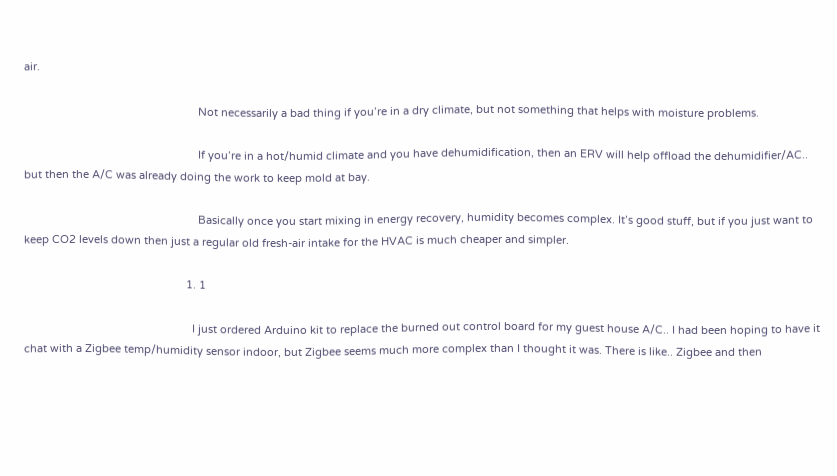air.

                                                          Not necessarily a bad thing if you’re in a dry climate, but not something that helps with moisture problems.

                                                          If you’re in a hot/humid climate and you have dehumidification, then an ERV will help offload the dehumidifier/AC.. but then the A/C was already doing the work to keep mold at bay.

                                                          Basically once you start mixing in energy recovery, humidity becomes complex. It’s good stuff, but if you just want to keep CO2 levels down then just a regular old fresh-air intake for the HVAC is much cheaper and simpler.

                                                      1. 1

                                                        I just ordered Arduino kit to replace the burned out control board for my guest house A/C.. I had been hoping to have it chat with a Zigbee temp/humidity sensor indoor, but Zigbee seems much more complex than I thought it was. There is like.. Zigbee and then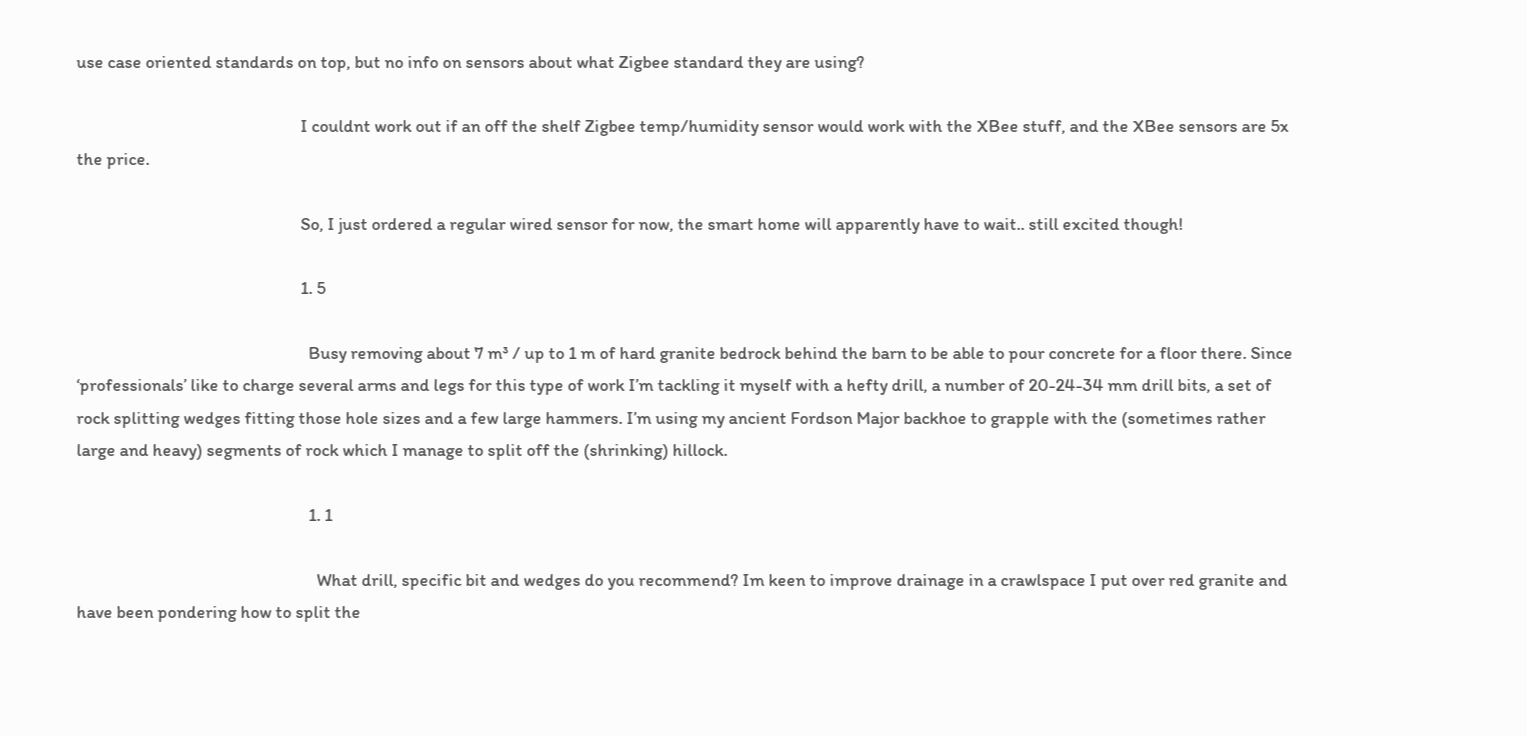use case oriented standards on top, but no info on sensors about what Zigbee standard they are using?

                                                        I couldnt work out if an off the shelf Zigbee temp/humidity sensor would work with the XBee stuff, and the XBee sensors are 5x the price.

                                                        So, I just ordered a regular wired sensor for now, the smart home will apparently have to wait.. still excited though!

                                                        1. 5

                                                          Busy removing about 7 m³ / up to 1 m of hard granite bedrock behind the barn to be able to pour concrete for a floor there. Since ‘professionals’ like to charge several arms and legs for this type of work I’m tackling it myself with a hefty drill, a number of 20-24-34 mm drill bits, a set of rock splitting wedges fitting those hole sizes and a few large hammers. I’m using my ancient Fordson Major backhoe to grapple with the (sometimes rather large and heavy) segments of rock which I manage to split off the (shrinking) hillock.

                                                          1. 1

                                                            What drill, specific bit and wedges do you recommend? Im keen to improve drainage in a crawlspace I put over red granite and have been pondering how to split the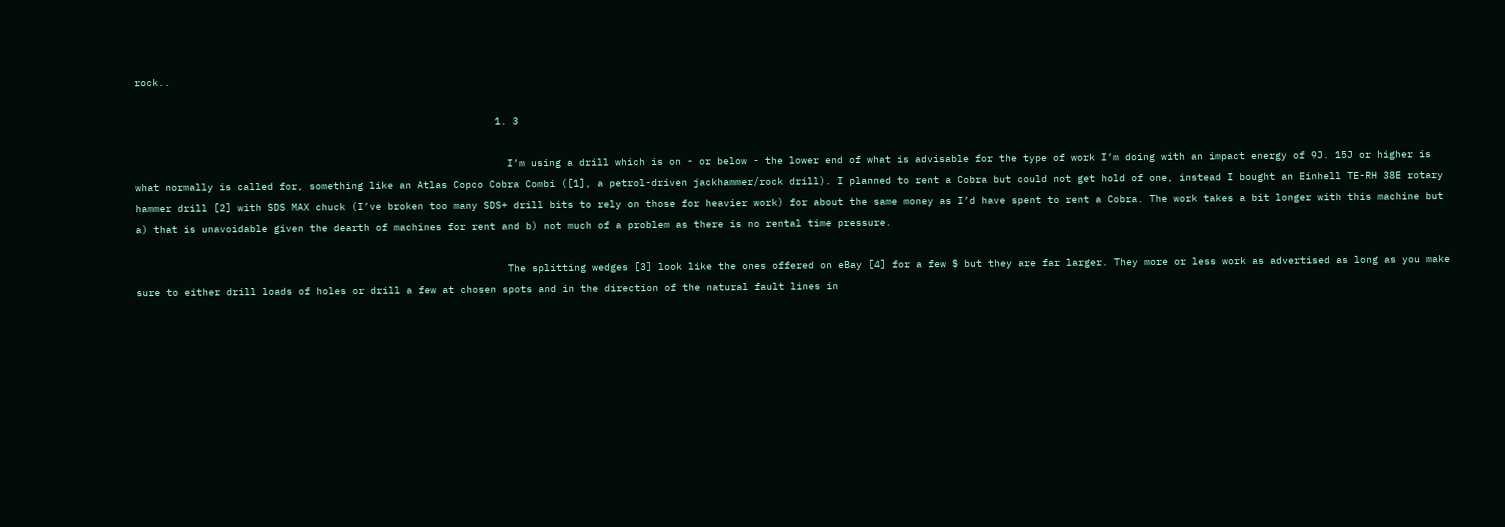rock..

                                                            1. 3

                                                              I’m using a drill which is on - or below - the lower end of what is advisable for the type of work I’m doing with an impact energy of 9J. 15J or higher is what normally is called for, something like an Atlas Copco Cobra Combi ([1], a petrol-driven jackhammer/rock drill). I planned to rent a Cobra but could not get hold of one, instead I bought an Einhell TE-RH 38E rotary hammer drill [2] with SDS MAX chuck (I’ve broken too many SDS+ drill bits to rely on those for heavier work) for about the same money as I’d have spent to rent a Cobra. The work takes a bit longer with this machine but a) that is unavoidable given the dearth of machines for rent and b) not much of a problem as there is no rental time pressure.

                                                              The splitting wedges [3] look like the ones offered on eBay [4] for a few $ but they are far larger. They more or less work as advertised as long as you make sure to either drill loads of holes or drill a few at chosen spots and in the direction of the natural fault lines in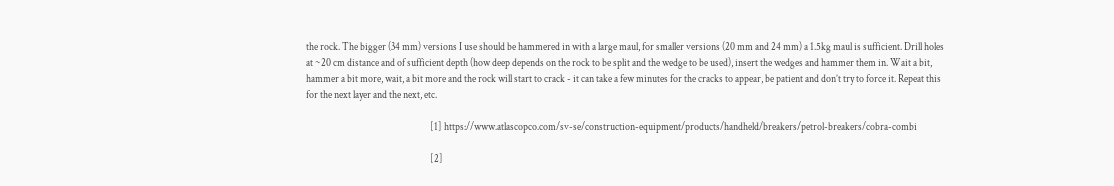the rock. The bigger (34 mm) versions I use should be hammered in with a large maul, for smaller versions (20 mm and 24 mm) a 1.5kg maul is sufficient. Drill holes at ~20 cm distance and of sufficient depth (how deep depends on the rock to be split and the wedge to be used), insert the wedges and hammer them in. Wait a bit, hammer a bit more, wait, a bit more and the rock will start to crack - it can take a few minutes for the cracks to appear, be patient and don’t try to force it. Repeat this for the next layer and the next, etc.

                                                              [1] https://www.atlascopco.com/sv-se/construction-equipment/products/handheld/breakers/petrol-breakers/cobra-combi

                                                              [2]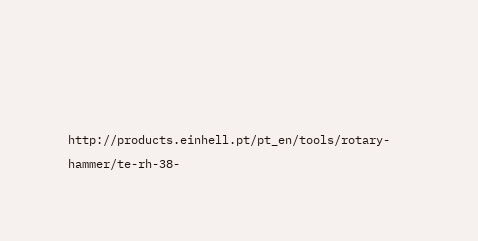http://products.einhell.pt/pt_en/tools/rotary-hammer/te-rh-38-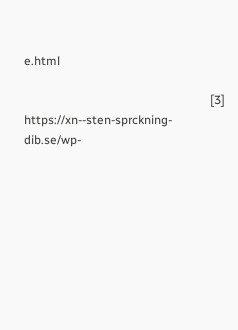e.html

                                                              [3] https://xn--sten-sprckning-dib.se/wp-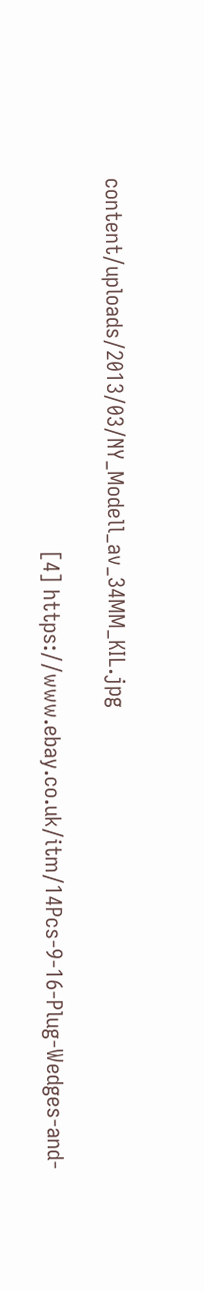content/uploads/2013/03/NY_Modell_av_34MM_KIL.jpg

                                                              [4] https://www.ebay.co.uk/itm/14Pcs-9-16-Plug-Wedges-and-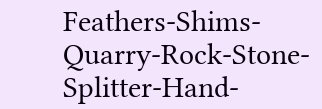Feathers-Shims-Quarry-Rock-Stone-Splitter-Hand-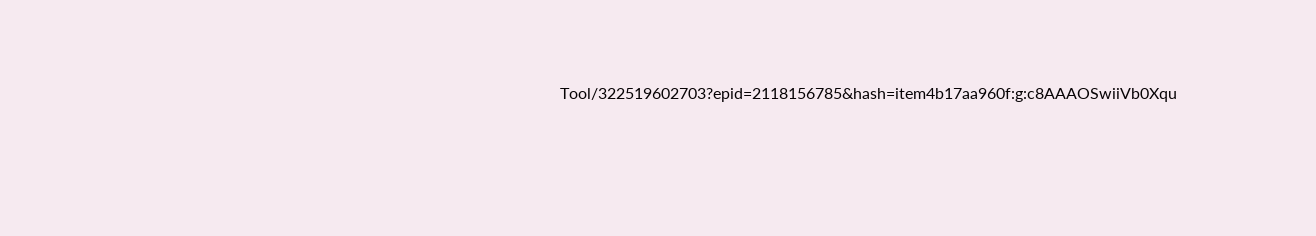Tool/322519602703?epid=2118156785&hash=item4b17aa960f:g:c8AAAOSwiiVb0Xqu